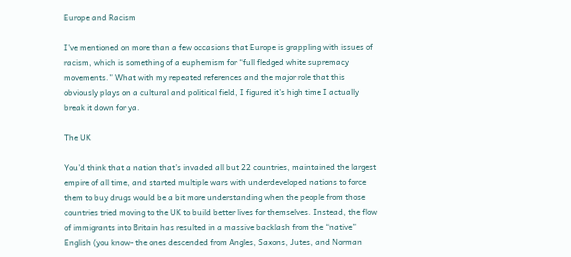Europe and Racism

I’ve mentioned on more than a few occasions that Europe is grappling with issues of racism, which is something of a euphemism for “full fledged white supremacy movements.” What with my repeated references and the major role that this obviously plays on a cultural and political field, I figured it’s high time I actually break it down for ya.

The UK

You’d think that a nation that’s invaded all but 22 countries, maintained the largest empire of all time, and started multiple wars with underdeveloped nations to force them to buy drugs would be a bit more understanding when the people from those countries tried moving to the UK to build better lives for themselves. Instead, the flow of immigrants into Britain has resulted in a massive backlash from the “native” English (you know- the ones descended from Angles, Saxons, Jutes, and Norman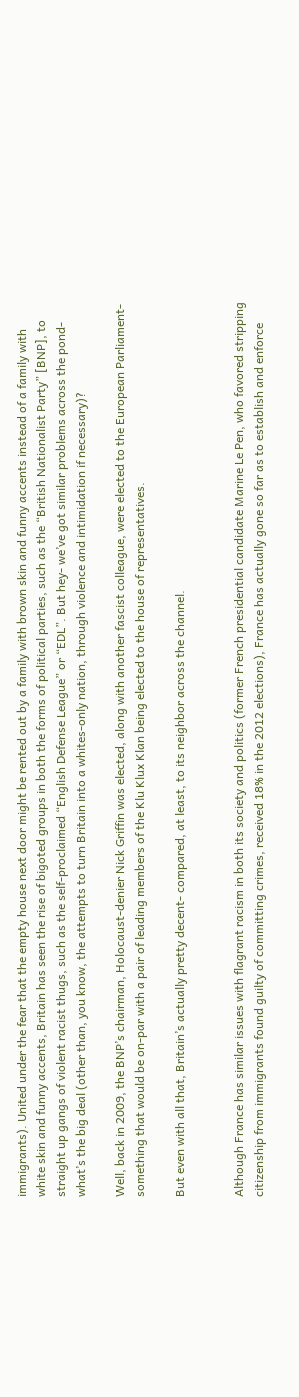immigrants). United under the fear that the empty house next door might be rented out by a family with brown skin and funny accents instead of a family with white skin and funny accents, Britain has seen the rise of bigoted groups in both the forms of political parties, such as the “British Nationalist Party” [BNP], to straight up gangs of violent racist thugs, such as the self-proclaimed “English Defense League” or “EDL”. But hey- we’ve got similar problems across the pond- what’s the big deal (other than, you know, the attempts to turn Britain into a whites-only nation, through violence and intimidation if necessary)?

Well, back in 2009, the BNP’s chairman, Holocaust-denier Nick Griffin was elected, along with another fascist colleague, were elected to the European Parliament- something that would be on-par with a pair of leading members of the Klu Klux Klan being elected to the house of representatives.

But even with all that, Britain’s actually pretty decent- compared, at least, to its neighbor across the channel.


Although France has similar issues with flagrant racism in both its society and politics (former French presidential candidate Marine Le Pen, who favored stripping citizenship from immigrants found guilty of committing crimes, received 18% in the 2012 elections), France has actually gone so far as to establish and enforce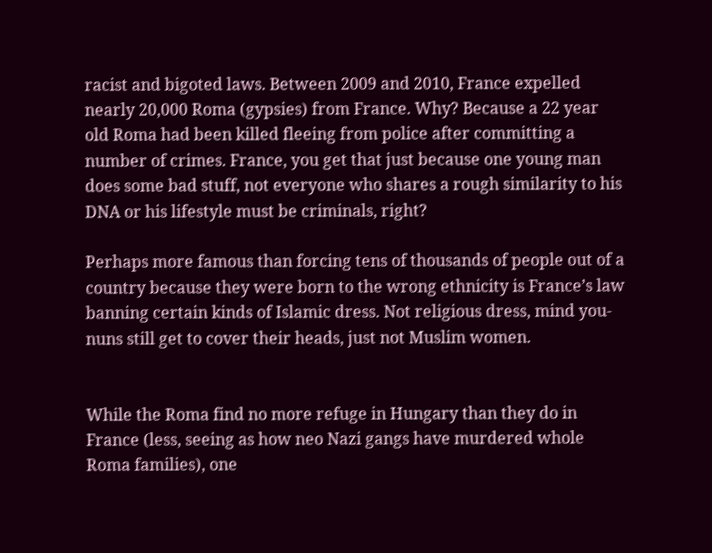racist and bigoted laws. Between 2009 and 2010, France expelled nearly 20,000 Roma (gypsies) from France. Why? Because a 22 year old Roma had been killed fleeing from police after committing a number of crimes. France, you get that just because one young man does some bad stuff, not everyone who shares a rough similarity to his DNA or his lifestyle must be criminals, right?

Perhaps more famous than forcing tens of thousands of people out of a country because they were born to the wrong ethnicity is France’s law banning certain kinds of Islamic dress. Not religious dress, mind you- nuns still get to cover their heads, just not Muslim women.


While the Roma find no more refuge in Hungary than they do in France (less, seeing as how neo Nazi gangs have murdered whole Roma families), one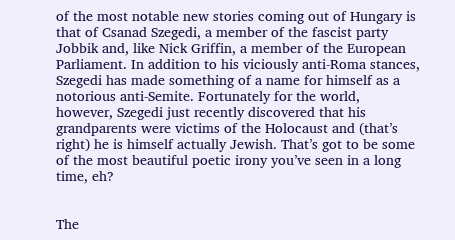of the most notable new stories coming out of Hungary is that of Csanad Szegedi, a member of the fascist party Jobbik and, like Nick Griffin, a member of the European Parliament. In addition to his viciously anti-Roma stances, Szegedi has made something of a name for himself as a notorious anti-Semite. Fortunately for the world, however, Szegedi just recently discovered that his grandparents were victims of the Holocaust and (that’s right) he is himself actually Jewish. That’s got to be some of the most beautiful poetic irony you’ve seen in a long time, eh?


The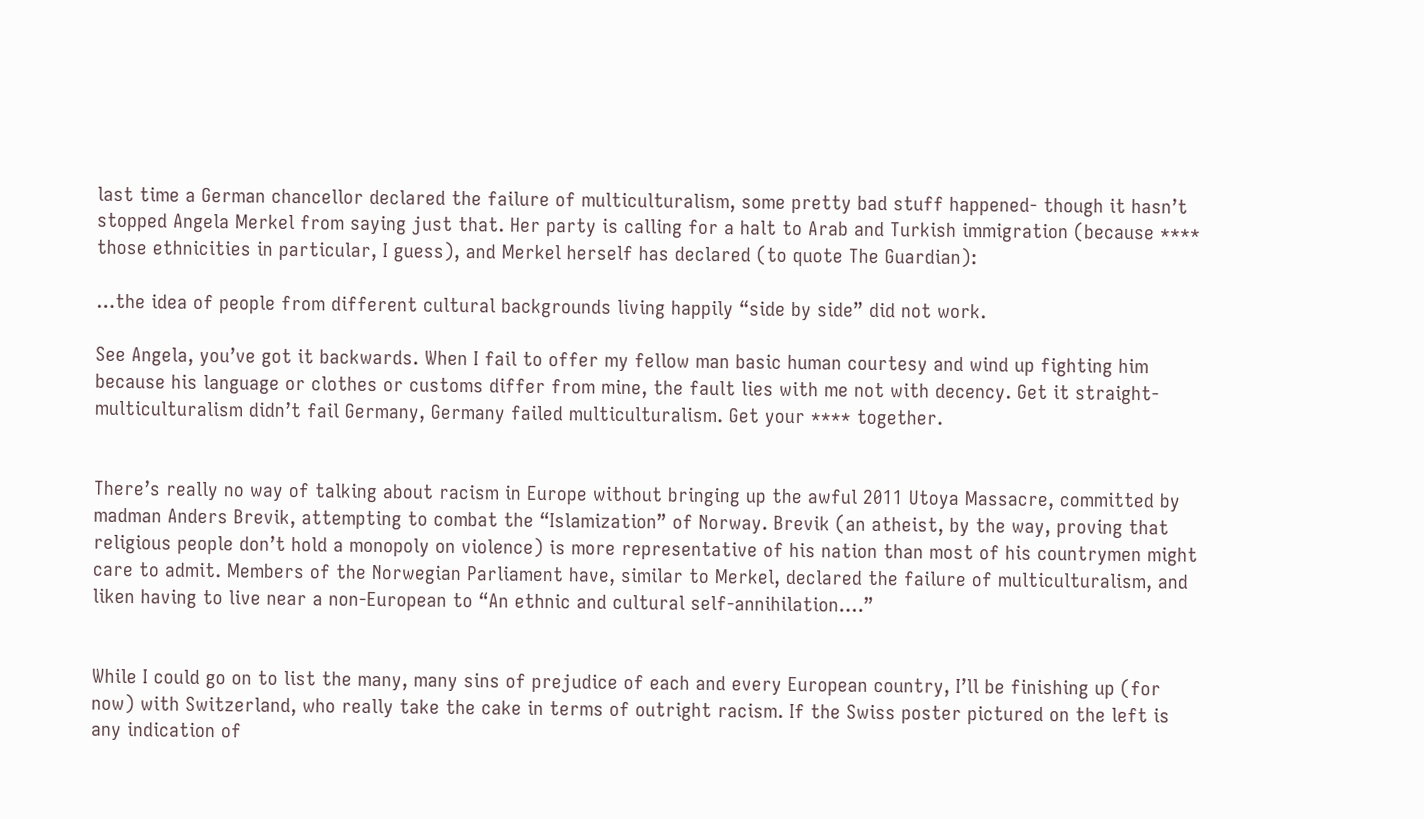last time a German chancellor declared the failure of multiculturalism, some pretty bad stuff happened- though it hasn’t stopped Angela Merkel from saying just that. Her party is calling for a halt to Arab and Turkish immigration (because **** those ethnicities in particular, I guess), and Merkel herself has declared (to quote The Guardian):

…the idea of people from different cultural backgrounds living happily “side by side” did not work.

See Angela, you’ve got it backwards. When I fail to offer my fellow man basic human courtesy and wind up fighting him because his language or clothes or customs differ from mine, the fault lies with me not with decency. Get it straight- multiculturalism didn’t fail Germany, Germany failed multiculturalism. Get your **** together.


There’s really no way of talking about racism in Europe without bringing up the awful 2011 Utoya Massacre, committed by madman Anders Brevik, attempting to combat the “Islamization” of Norway. Brevik (an atheist, by the way, proving that religious people don’t hold a monopoly on violence) is more representative of his nation than most of his countrymen might care to admit. Members of the Norwegian Parliament have, similar to Merkel, declared the failure of multiculturalism, and liken having to live near a non-European to “An ethnic and cultural self-annihilation….”


While I could go on to list the many, many sins of prejudice of each and every European country, I’ll be finishing up (for now) with Switzerland, who really take the cake in terms of outright racism. If the Swiss poster pictured on the left is any indication of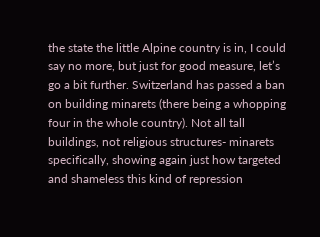the state the little Alpine country is in, I could say no more, but just for good measure, let’s go a bit further. Switzerland has passed a ban on building minarets (there being a whopping four in the whole country). Not all tall buildings, not religious structures- minarets specifically, showing again just how targeted and shameless this kind of repression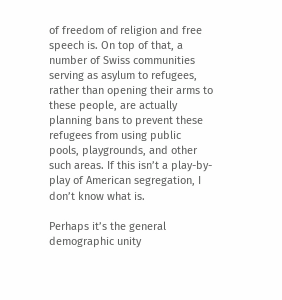of freedom of religion and free speech is. On top of that, a number of Swiss communities serving as asylum to refugees, rather than opening their arms to these people, are actually planning bans to prevent these refugees from using public pools, playgrounds, and other such areas. If this isn’t a play-by-play of American segregation, I don’t know what is.

Perhaps it’s the general demographic unity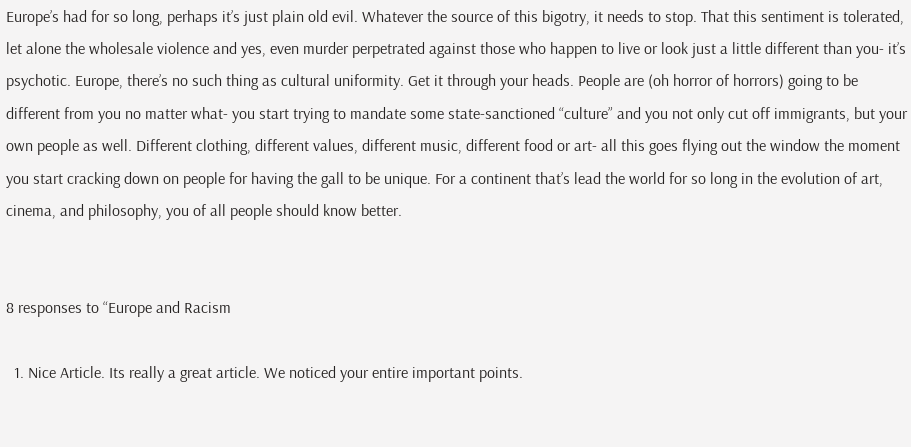Europe’s had for so long, perhaps it’s just plain old evil. Whatever the source of this bigotry, it needs to stop. That this sentiment is tolerated, let alone the wholesale violence and yes, even murder perpetrated against those who happen to live or look just a little different than you- it’s psychotic. Europe, there’s no such thing as cultural uniformity. Get it through your heads. People are (oh horror of horrors) going to be different from you no matter what- you start trying to mandate some state-sanctioned “culture” and you not only cut off immigrants, but your own people as well. Different clothing, different values, different music, different food or art- all this goes flying out the window the moment you start cracking down on people for having the gall to be unique. For a continent that’s lead the world for so long in the evolution of art, cinema, and philosophy, you of all people should know better.


8 responses to “Europe and Racism

  1. Nice Article. Its really a great article. We noticed your entire important points.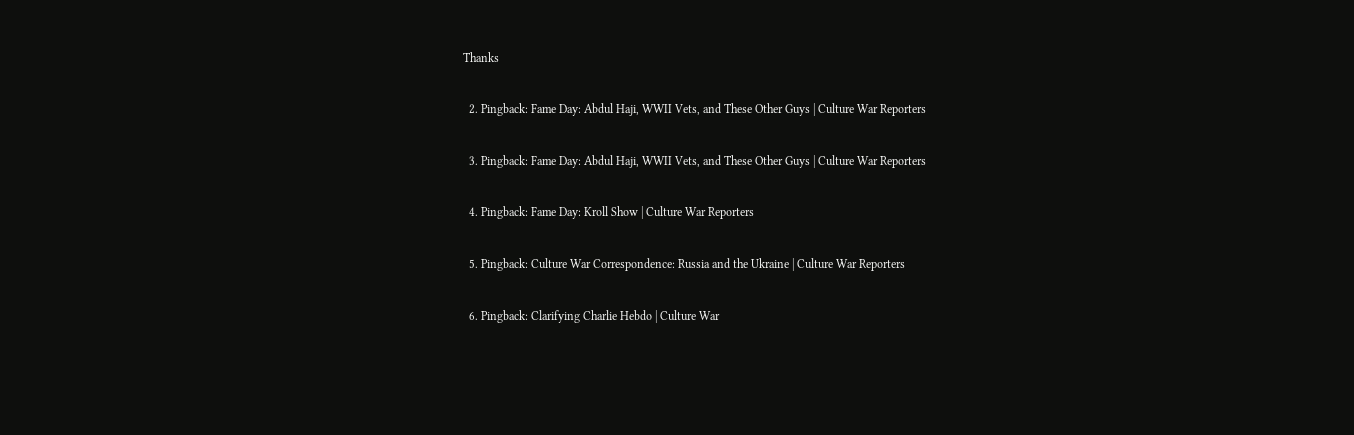Thanks

  2. Pingback: Fame Day: Abdul Haji, WWII Vets, and These Other Guys | Culture War Reporters

  3. Pingback: Fame Day: Abdul Haji, WWII Vets, and These Other Guys | Culture War Reporters

  4. Pingback: Fame Day: Kroll Show | Culture War Reporters

  5. Pingback: Culture War Correspondence: Russia and the Ukraine | Culture War Reporters

  6. Pingback: Clarifying Charlie Hebdo | Culture War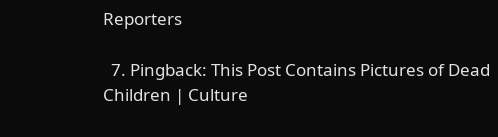Reporters

  7. Pingback: This Post Contains Pictures of Dead Children | Culture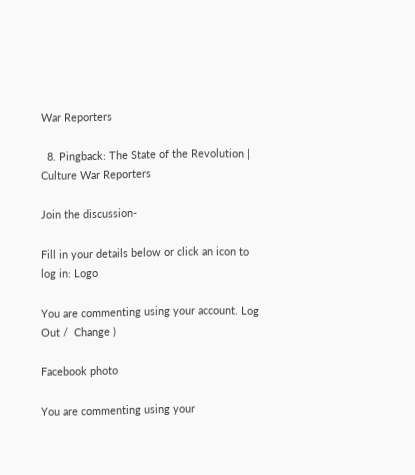War Reporters

  8. Pingback: The State of the Revolution | Culture War Reporters

Join the discussion-

Fill in your details below or click an icon to log in: Logo

You are commenting using your account. Log Out /  Change )

Facebook photo

You are commenting using your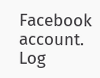Facebook account. Log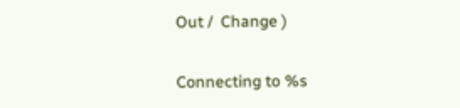Out /  Change )

Connecting to %s